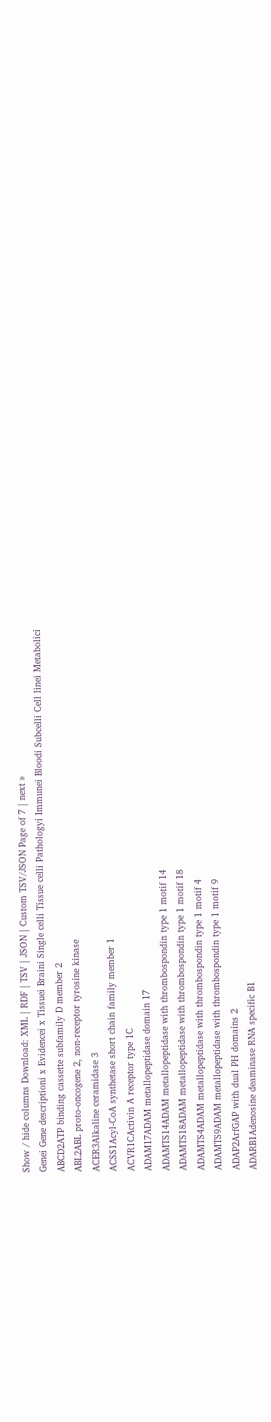Show / hide columns Download: XML | RDF | TSV | JSON | Custom TSV/JSON Page of 7 | next »
Genei Gene descriptioni x Evidencei x Tissuei Braini Single celli Tissue celli Pathologyi Immunei Bloodi Subcelli Cell linei Metabolici
ABCD2ATP binding cassette subfamily D member 2
ABL2ABL proto-oncogene 2, non-receptor tyrosine kinase
ACER3Alkaline ceramidase 3
ACSS1Acyl-CoA synthetase short chain family member 1
ACVR1CActivin A receptor type 1C
ADAM17ADAM metallopeptidase domain 17
ADAMTS14ADAM metallopeptidase with thrombospondin type 1 motif 14
ADAMTS18ADAM metallopeptidase with thrombospondin type 1 motif 18
ADAMTS4ADAM metallopeptidase with thrombospondin type 1 motif 4
ADAMTS9ADAM metallopeptidase with thrombospondin type 1 motif 9
ADAP2ArfGAP with dual PH domains 2
ADARB1Adenosine deaminase RNA specific B1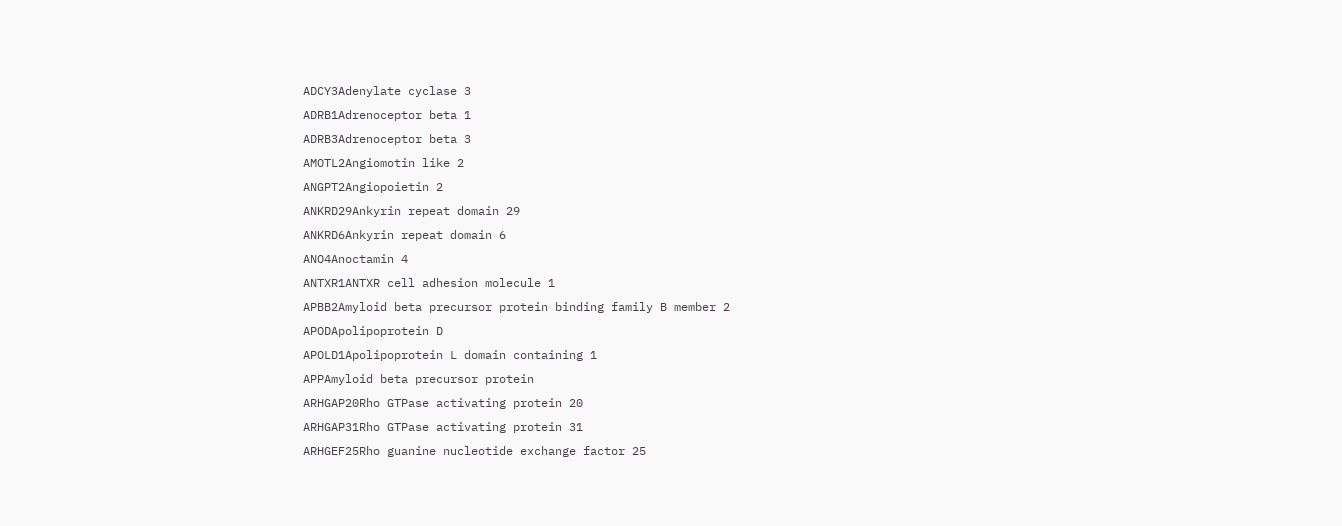ADCY3Adenylate cyclase 3
ADRB1Adrenoceptor beta 1
ADRB3Adrenoceptor beta 3
AMOTL2Angiomotin like 2
ANGPT2Angiopoietin 2
ANKRD29Ankyrin repeat domain 29
ANKRD6Ankyrin repeat domain 6
ANO4Anoctamin 4
ANTXR1ANTXR cell adhesion molecule 1
APBB2Amyloid beta precursor protein binding family B member 2
APODApolipoprotein D
APOLD1Apolipoprotein L domain containing 1
APPAmyloid beta precursor protein
ARHGAP20Rho GTPase activating protein 20
ARHGAP31Rho GTPase activating protein 31
ARHGEF25Rho guanine nucleotide exchange factor 25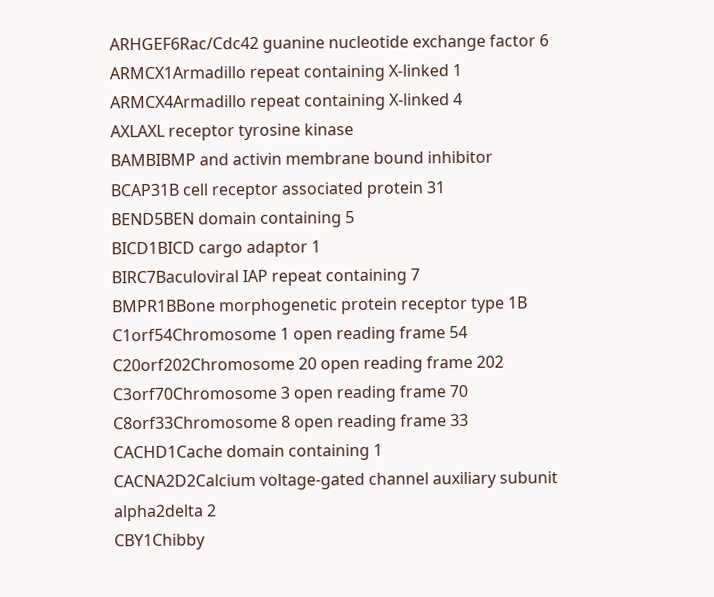ARHGEF6Rac/Cdc42 guanine nucleotide exchange factor 6
ARMCX1Armadillo repeat containing X-linked 1
ARMCX4Armadillo repeat containing X-linked 4
AXLAXL receptor tyrosine kinase
BAMBIBMP and activin membrane bound inhibitor
BCAP31B cell receptor associated protein 31
BEND5BEN domain containing 5
BICD1BICD cargo adaptor 1
BIRC7Baculoviral IAP repeat containing 7
BMPR1BBone morphogenetic protein receptor type 1B
C1orf54Chromosome 1 open reading frame 54
C20orf202Chromosome 20 open reading frame 202
C3orf70Chromosome 3 open reading frame 70
C8orf33Chromosome 8 open reading frame 33
CACHD1Cache domain containing 1
CACNA2D2Calcium voltage-gated channel auxiliary subunit alpha2delta 2
CBY1Chibby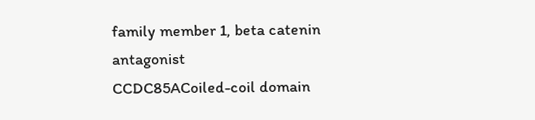family member 1, beta catenin antagonist
CCDC85ACoiled-coil domain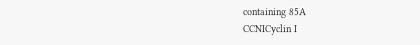containing 85A
CCNICyclin I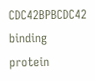CDC42BPBCDC42 binding protein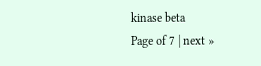kinase beta
Page of 7 | next »